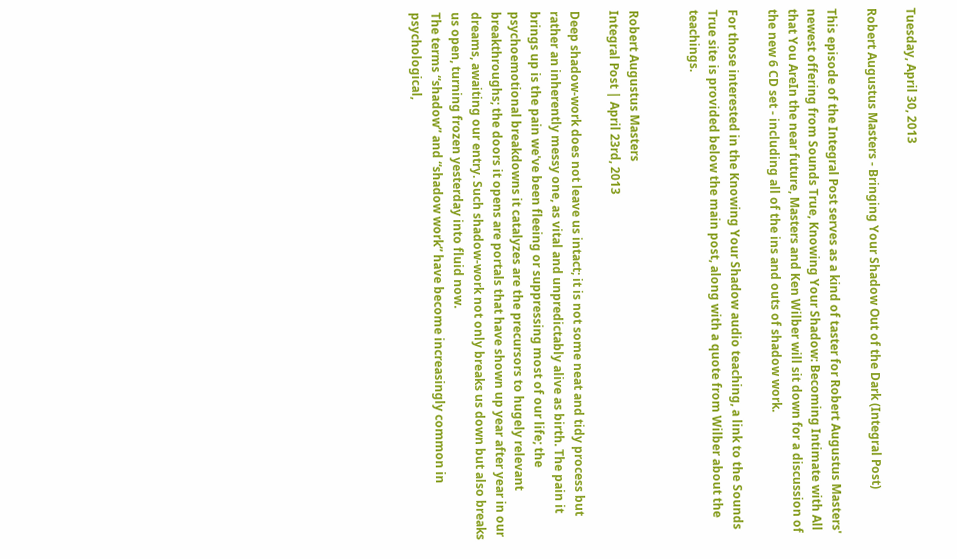Tuesday, April 30, 2013

Robert Augustus Masters - Bringing Your Shadow Out of the Dark (Integral Post)

This episode of the Integral Post serves as a kind of taster for Robert Augustus Masters' newest offering from Sounds True, Knowing Your Shadow: Becoming Intimate with All that You AreIn the near future, Masters and Ken Wilber will sit down for a discussion of the new 6 CD set - including all of the ins and outs of shadow work.

For those interested in the Knowing Your Shadow audio teaching, a link to the Sounds True site is provided below the main post, along with a quote from Wilber about the teachings.


Robert Augustus Masters
Integral Post | April 23rd, 2013

Deep shadow-work does not leave us intact; it is not some neat and tidy process but rather an inherently messy one, as vital and unpredictably alive as birth. The pain it brings up is the pain we've been fleeing or suppressing most of our life; the psychoemotional breakdowns it catalyzes are the precursors to hugely relevant breakthroughs; the doors it opens are portals that have shown up year after year in our dreams, awaiting our entry. Such shadow-work not only breaks us down but also breaks us open, turning frozen yesterday into fluid now.
The terms “shadow” and “shadow work” have become increasingly common in psychological,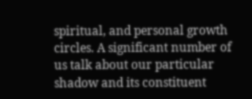spiritual, and personal growth circles. A significant number of us talk about our particular shadow and its constituent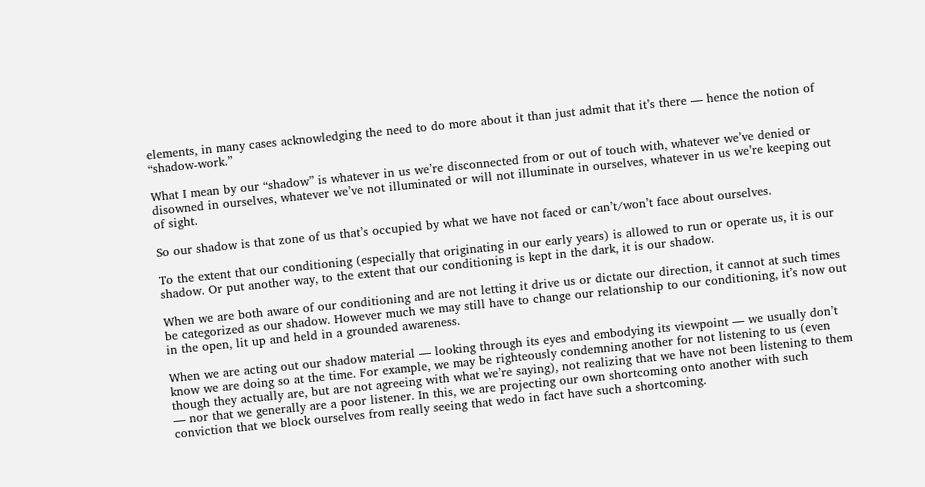elements, in many cases acknowledging the need to do more about it than just admit that it’s there — hence the notion of “shadow-work.”

What I mean by our “shadow” is whatever in us we’re disconnected from or out of touch with, whatever we’ve denied or disowned in ourselves, whatever we’ve not illuminated or will not illuminate in ourselves, whatever in us we’re keeping out of sight.

So our shadow is that zone of us that’s occupied by what we have not faced or can’t/won’t face about ourselves.

To the extent that our conditioning (especially that originating in our early years) is allowed to run or operate us, it is our shadow. Or put another way, to the extent that our conditioning is kept in the dark, it is our shadow.

When we are both aware of our conditioning and are not letting it drive us or dictate our direction, it cannot at such times be categorized as our shadow. However much we may still have to change our relationship to our conditioning, it’s now out in the open, lit up and held in a grounded awareness.

When we are acting out our shadow material — looking through its eyes and embodying its viewpoint — we usually don’t know we are doing so at the time. For example, we may be righteously condemning another for not listening to us (even though they actually are, but are not agreeing with what we’re saying), not realizing that we have not been listening to them — nor that we generally are a poor listener. In this, we are projecting our own shortcoming onto another with such conviction that we block ourselves from really seeing that wedo in fact have such a shortcoming.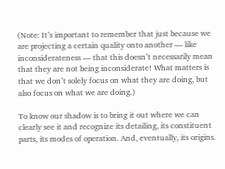(Note: It’s important to remember that just because we are projecting a certain quality onto another — like inconsiderateness — that this doesn’t necessarily mean that they are not being inconsiderate! What matters is that we don’t solely focus on what they are doing, but also focus on what we are doing.)

To know our shadow is to bring it out where we can clearly see it and recognize its detailing, its constituent parts, its modes of operation. And, eventually, its origins.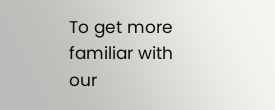To get more familiar with our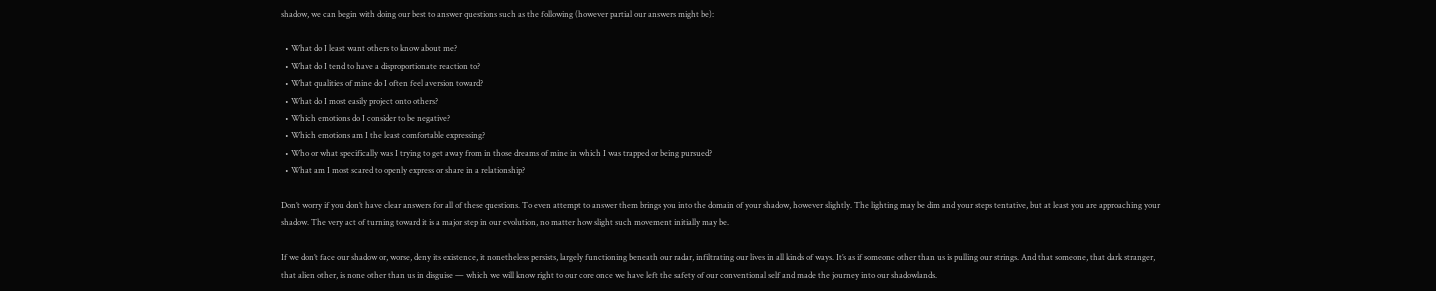shadow, we can begin with doing our best to answer questions such as the following (however partial our answers might be):

  • What do I least want others to know about me?
  • What do I tend to have a disproportionate reaction to?
  • What qualities of mine do I often feel aversion toward?
  • What do I most easily project onto others?
  • Which emotions do I consider to be negative?
  • Which emotions am I the least comfortable expressing?
  • Who or what specifically was I trying to get away from in those dreams of mine in which I was trapped or being pursued?
  • What am I most scared to openly express or share in a relationship?

Don’t worry if you don’t have clear answers for all of these questions. To even attempt to answer them brings you into the domain of your shadow, however slightly. The lighting may be dim and your steps tentative, but at least you are approaching your shadow. The very act of turning toward it is a major step in our evolution, no matter how slight such movement initially may be.

If we don’t face our shadow or, worse, deny its existence, it nonetheless persists, largely functioning beneath our radar, infiltrating our lives in all kinds of ways. It’s as if someone other than us is pulling our strings. And that someone, that dark stranger, that alien other, is none other than us in disguise — which we will know right to our core once we have left the safety of our conventional self and made the journey into our shadowlands.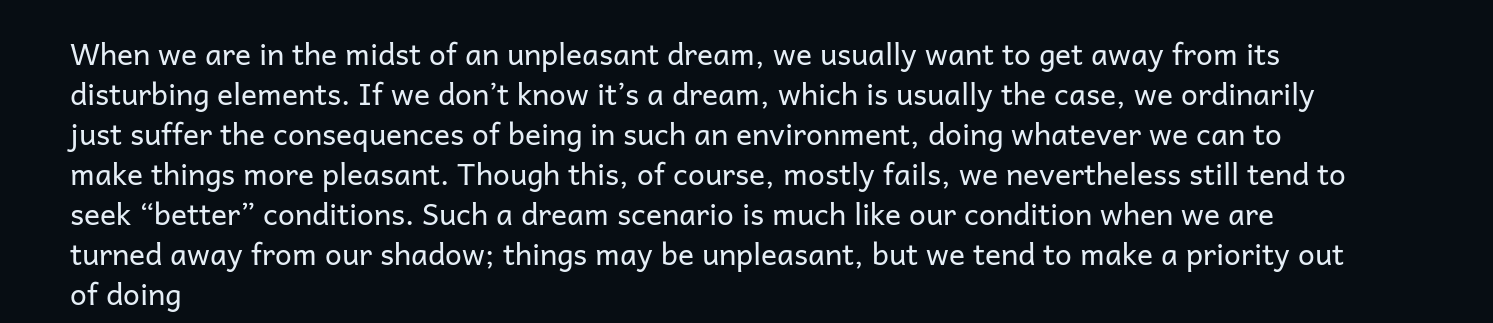When we are in the midst of an unpleasant dream, we usually want to get away from its disturbing elements. If we don’t know it’s a dream, which is usually the case, we ordinarily just suffer the consequences of being in such an environment, doing whatever we can to make things more pleasant. Though this, of course, mostly fails, we nevertheless still tend to seek “better” conditions. Such a dream scenario is much like our condition when we are turned away from our shadow; things may be unpleasant, but we tend to make a priority out of doing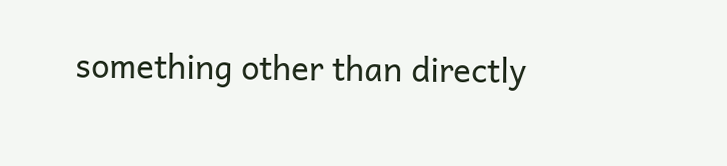something other than directly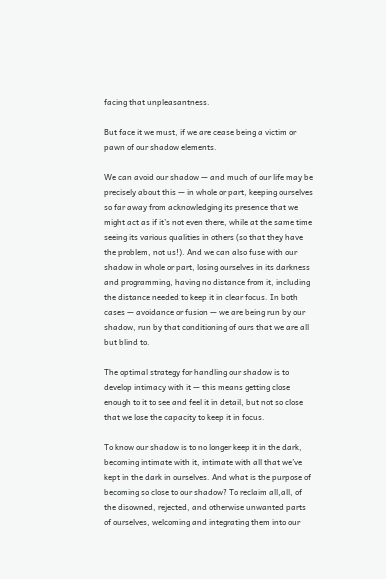facing that unpleasantness.

But face it we must, if we are cease being a victim or pawn of our shadow elements.

We can avoid our shadow — and much of our life may be precisely about this — in whole or part, keeping ourselves so far away from acknowledging its presence that we might act as if it’s not even there, while at the same time seeing its various qualities in others (so that they have the problem, not us!). And we can also fuse with our shadow in whole or part, losing ourselves in its darkness and programming, having no distance from it, including the distance needed to keep it in clear focus. In both cases — avoidance or fusion — we are being run by our shadow, run by that conditioning of ours that we are all but blind to.

The optimal strategy for handling our shadow is to develop intimacy with it — this means getting close enough to it to see and feel it in detail, but not so close that we lose the capacity to keep it in focus.

To know our shadow is to no longer keep it in the dark, becoming intimate with it, intimate with all that we’ve kept in the dark in ourselves. And what is the purpose of becoming so close to our shadow? To reclaim all,all, of the disowned, rejected, and otherwise unwanted parts of ourselves, welcoming and integrating them into our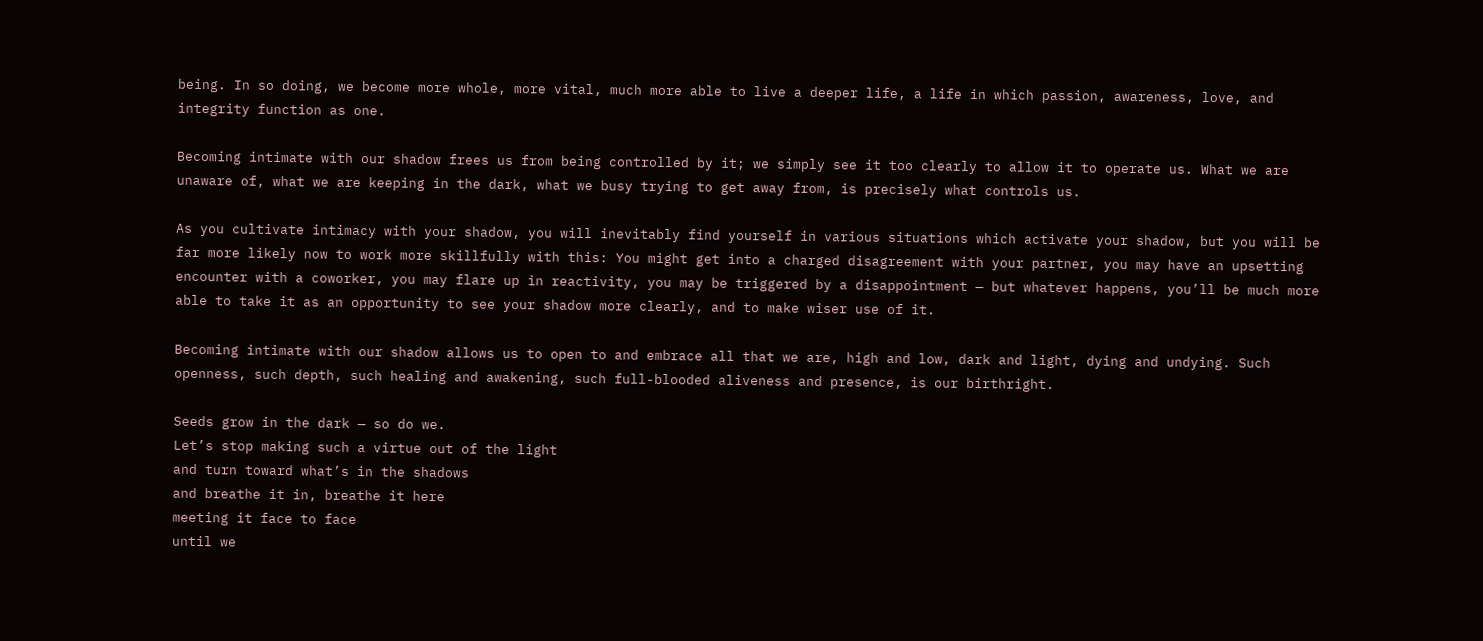being. In so doing, we become more whole, more vital, much more able to live a deeper life, a life in which passion, awareness, love, and integrity function as one.

Becoming intimate with our shadow frees us from being controlled by it; we simply see it too clearly to allow it to operate us. What we are unaware of, what we are keeping in the dark, what we busy trying to get away from, is precisely what controls us.

As you cultivate intimacy with your shadow, you will inevitably find yourself in various situations which activate your shadow, but you will be far more likely now to work more skillfully with this: You might get into a charged disagreement with your partner, you may have an upsetting encounter with a coworker, you may flare up in reactivity, you may be triggered by a disappointment — but whatever happens, you’ll be much more able to take it as an opportunity to see your shadow more clearly, and to make wiser use of it.

Becoming intimate with our shadow allows us to open to and embrace all that we are, high and low, dark and light, dying and undying. Such openness, such depth, such healing and awakening, such full-blooded aliveness and presence, is our birthright.

Seeds grow in the dark — so do we.
Let’s stop making such a virtue out of the light
and turn toward what’s in the shadows
and breathe it in, breathe it here
meeting it face to face
until we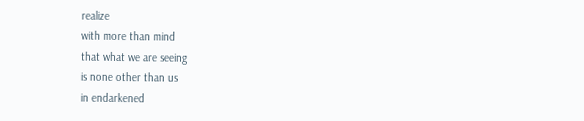realize
with more than mind
that what we are seeing
is none other than us
in endarkened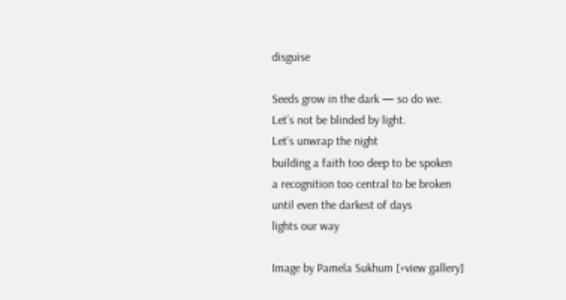disguise

Seeds grow in the dark — so do we.
Let’s not be blinded by light.
Let’s unwrap the night
building a faith too deep to be spoken
a recognition too central to be broken
until even the darkest of days
lights our way

Image by Pamela Sukhum [+view gallery]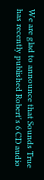We are glad to announce that Sounds True has recently published Robert's 6 CD audio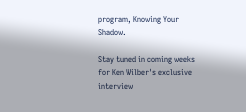program, Knowing Your Shadow.

Stay tuned in coming weeks for Ken Wilber's exclusive interview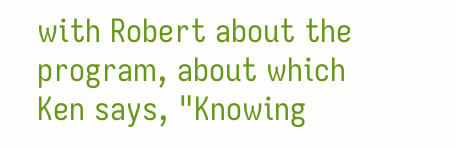with Robert about the program, about which Ken says, "Knowing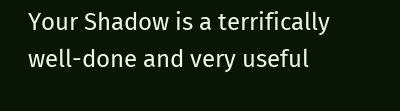Your Shadow is a terrifically well-done and very useful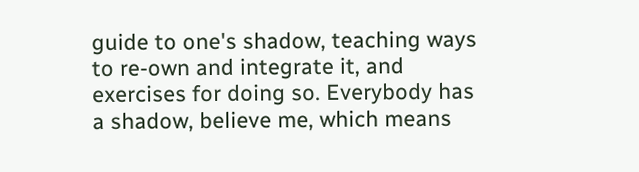guide to one's shadow, teaching ways to re-own and integrate it, and exercises for doing so. Everybody has a shadow, believe me, which means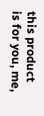this product is for you, me,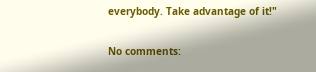everybody. Take advantage of it!"

No comments: